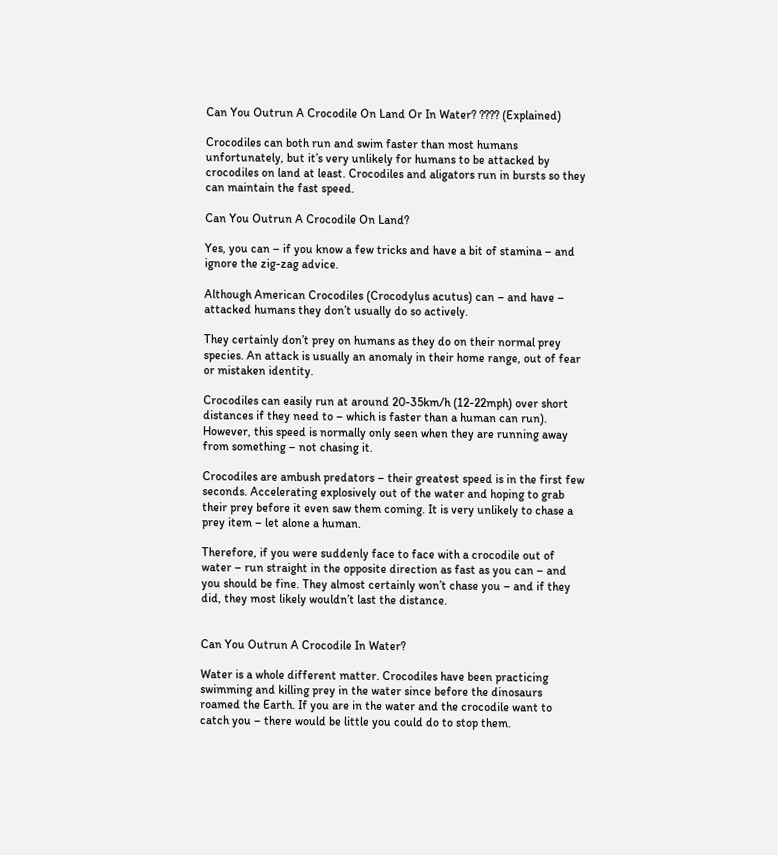Can You Outrun A Crocodile On Land Or In Water? ???? (Explained)

Crocodiles can both run and swim faster than most humans unfortunately, but it’s very unlikely for humans to be attacked by crocodiles on land at least. Crocodiles and aligators run in bursts so they can maintain the fast speed.

Can You Outrun A Crocodile On Land?

Yes, you can – if you know a few tricks and have a bit of stamina – and ignore the zig-zag advice.

Although American Crocodiles (Crocodylus acutus) can – and have – attacked humans they don’t usually do so actively.

They certainly don’t prey on humans as they do on their normal prey species. An attack is usually an anomaly in their home range, out of fear or mistaken identity.

Crocodiles can easily run at around 20-35km/h (12-22mph) over short distances if they need to – which is faster than a human can run). However, this speed is normally only seen when they are running away from something – not chasing it.

Crocodiles are ambush predators – their greatest speed is in the first few seconds. Accelerating explosively out of the water and hoping to grab their prey before it even saw them coming. It is very unlikely to chase a prey item – let alone a human.

Therefore, if you were suddenly face to face with a crocodile out of water – run straight in the opposite direction as fast as you can – and you should be fine. They almost certainly won’t chase you – and if they did, they most likely wouldn’t last the distance.


Can You Outrun A Crocodile In Water?

Water is a whole different matter. Crocodiles have been practicing swimming and killing prey in the water since before the dinosaurs roamed the Earth. If you are in the water and the crocodile want to catch you – there would be little you could do to stop them.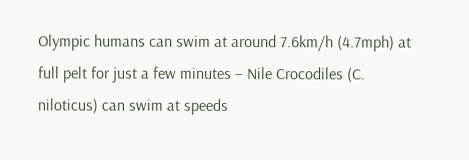Olympic humans can swim at around 7.6km/h (4.7mph) at full pelt for just a few minutes – Nile Crocodiles (C. niloticus) can swim at speeds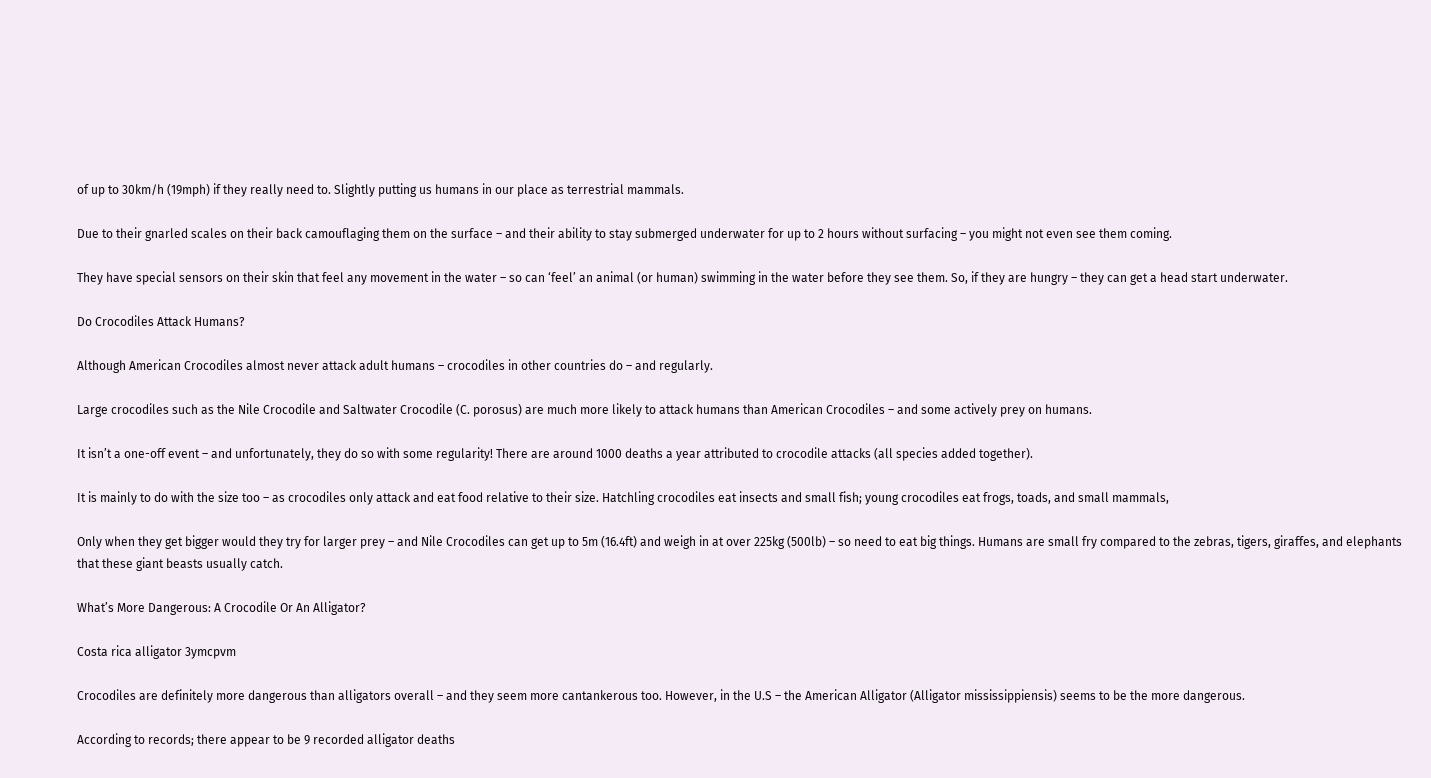of up to 30km/h (19mph) if they really need to. Slightly putting us humans in our place as terrestrial mammals.

Due to their gnarled scales on their back camouflaging them on the surface – and their ability to stay submerged underwater for up to 2 hours without surfacing – you might not even see them coming.

They have special sensors on their skin that feel any movement in the water – so can ‘feel’ an animal (or human) swimming in the water before they see them. So, if they are hungry – they can get a head start underwater.

Do Crocodiles Attack Humans?

Although American Crocodiles almost never attack adult humans – crocodiles in other countries do – and regularly.

Large crocodiles such as the Nile Crocodile and Saltwater Crocodile (C. porosus) are much more likely to attack humans than American Crocodiles – and some actively prey on humans.

It isn’t a one-off event – and unfortunately, they do so with some regularity! There are around 1000 deaths a year attributed to crocodile attacks (all species added together).

It is mainly to do with the size too – as crocodiles only attack and eat food relative to their size. Hatchling crocodiles eat insects and small fish; young crocodiles eat frogs, toads, and small mammals,

Only when they get bigger would they try for larger prey – and Nile Crocodiles can get up to 5m (16.4ft) and weigh in at over 225kg (500lb) – so need to eat big things. Humans are small fry compared to the zebras, tigers, giraffes, and elephants that these giant beasts usually catch.

What’s More Dangerous: A Crocodile Or An Alligator?

Costa rica alligator 3ymcpvm

Crocodiles are definitely more dangerous than alligators overall – and they seem more cantankerous too. However, in the U.S – the American Alligator (Alligator mississippiensis) seems to be the more dangerous.

According to records; there appear to be 9 recorded alligator deaths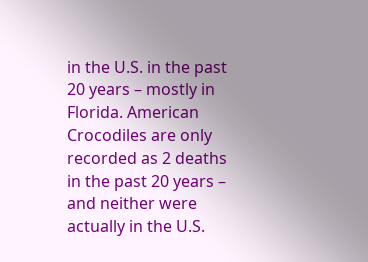in the U.S. in the past 20 years – mostly in Florida. American Crocodiles are only recorded as 2 deaths in the past 20 years – and neither were actually in the U.S.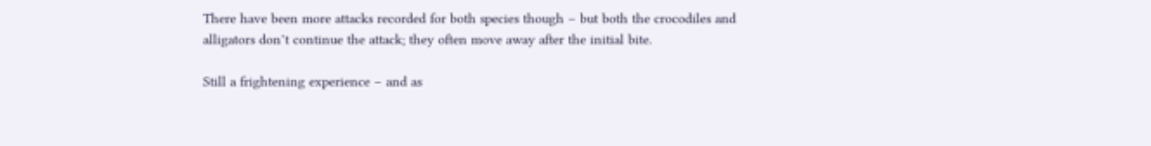There have been more attacks recorded for both species though – but both the crocodiles and alligators don’t continue the attack; they often move away after the initial bite.

Still a frightening experience – and as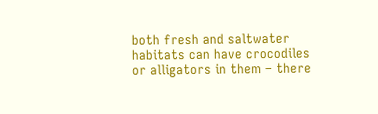both fresh and saltwater habitats can have crocodiles or alligators in them – there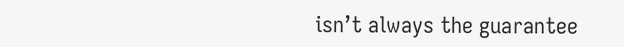isn’t always the guarantee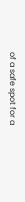of a safe spot for a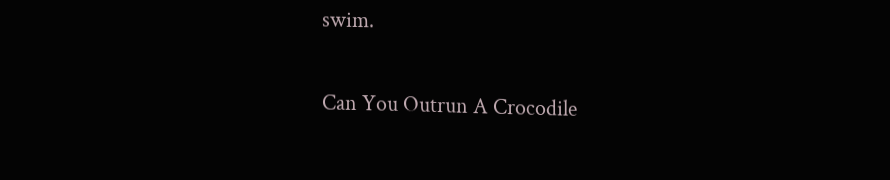swim.

Can You Outrun A Crocodile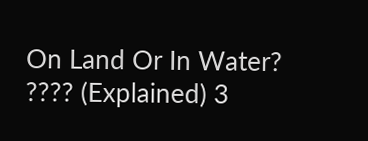On Land Or In Water? ???? (Explained) 3